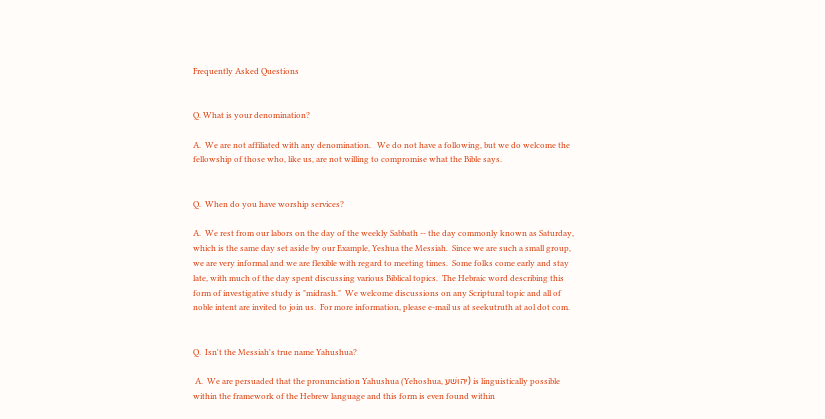Frequently Asked Questions


Q. What is your denomination?

A.  We are not affiliated with any denomination.   We do not have a following, but we do welcome the fellowship of those who, like us, are not willing to compromise what the Bible says.


Q.  When do you have worship services?

A.  We rest from our labors on the day of the weekly Sabbath -- the day commonly known as Saturday, which is the same day set aside by our Example, Yeshua the Messiah.  Since we are such a small group, we are very informal and we are flexible with regard to meeting times.  Some folks come early and stay late, with much of the day spent discussing various Biblical topics.  The Hebraic word describing this form of investigative study is "midrash."  We welcome discussions on any Scriptural topic and all of noble intent are invited to join us.  For more information, please e-mail us at seekutruth at aol dot com.


Q.  Isn't the Messiah's true name Yahushua?

 A.  We are persuaded that the pronunciation Yahushua (Yehoshua, יהושׁע) is linguistically possible within the framework of the Hebrew language and this form is even found within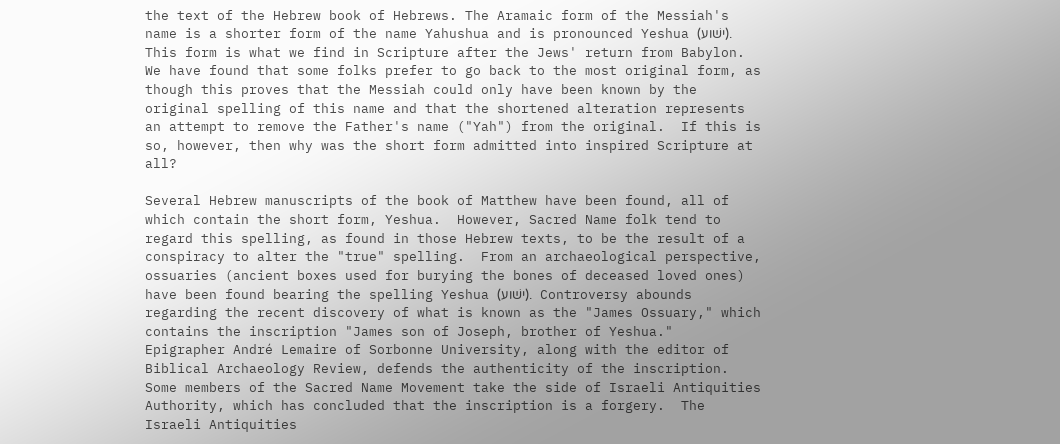the text of the Hebrew book of Hebrews. The Aramaic form of the Messiah's name is a shorter form of the name Yahushua and is pronounced Yeshua (ישׁוע).  This form is what we find in Scripture after the Jews' return from Babylon.  We have found that some folks prefer to go back to the most original form, as though this proves that the Messiah could only have been known by the original spelling of this name and that the shortened alteration represents an attempt to remove the Father's name ("Yah") from the original.  If this is so, however, then why was the short form admitted into inspired Scripture at all?

Several Hebrew manuscripts of the book of Matthew have been found, all of which contain the short form, Yeshua.  However, Sacred Name folk tend to regard this spelling, as found in those Hebrew texts, to be the result of a conspiracy to alter the "true" spelling.  From an archaeological perspective, ossuaries (ancient boxes used for burying the bones of deceased loved ones) have been found bearing the spelling Yeshua (ישׁוע).  Controversy abounds regarding the recent discovery of what is known as the "James Ossuary," which contains the inscription "James son of Joseph, brother of Yeshua."  Epigrapher André Lemaire of Sorbonne University, along with the editor of Biblical Archaeology Review, defends the authenticity of the inscription.  Some members of the Sacred Name Movement take the side of Israeli Antiquities Authority, which has concluded that the inscription is a forgery.  The Israeli Antiquities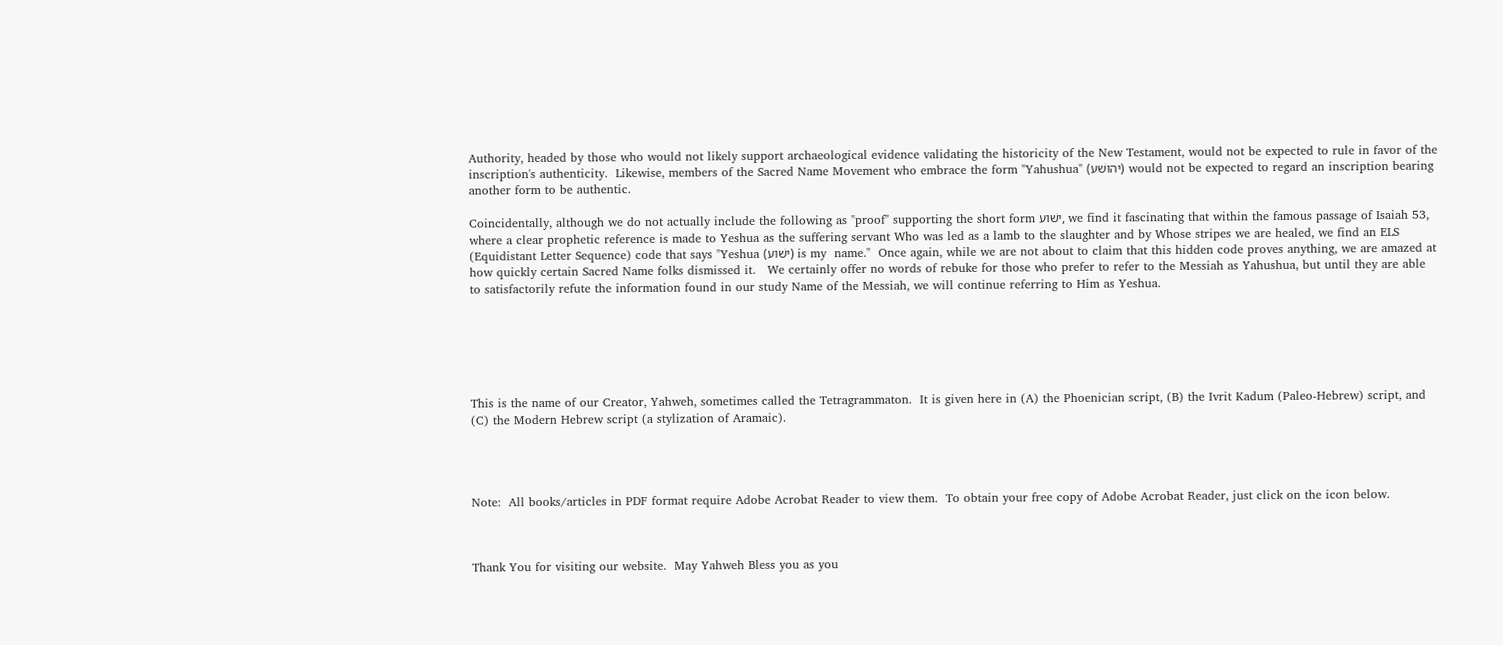Authority, headed by those who would not likely support archaeological evidence validating the historicity of the New Testament, would not be expected to rule in favor of the inscription's authenticity.  Likewise, members of the Sacred Name Movement who embrace the form "Yahushua" (יהושׁע) would not be expected to regard an inscription bearing another form to be authentic.

Coincidentally, although we do not actually include the following as "proof" supporting the short form ישׁוע, we find it fascinating that within the famous passage of Isaiah 53, where a clear prophetic reference is made to Yeshua as the suffering servant Who was led as a lamb to the slaughter and by Whose stripes we are healed, we find an ELS (Equidistant Letter Sequence) code that says "Yeshua (ישׁוע) is my  name."  Once again, while we are not about to claim that this hidden code proves anything, we are amazed at how quickly certain Sacred Name folks dismissed it.   We certainly offer no words of rebuke for those who prefer to refer to the Messiah as Yahushua, but until they are able to satisfactorily refute the information found in our study Name of the Messiah, we will continue referring to Him as Yeshua.






This is the name of our Creator, Yahweh, sometimes called the Tetragrammaton.  It is given here in (A) the Phoenician script, (B) the Ivrit Kadum (Paleo-Hebrew) script, and (C) the Modern Hebrew script (a stylization of Aramaic).




Note:  All books/articles in PDF format require Adobe Acrobat Reader to view them.  To obtain your free copy of Adobe Acrobat Reader, just click on the icon below.



Thank You for visiting our website.  May Yahweh Bless you as you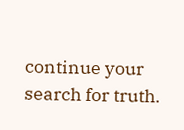continue your search for truth.